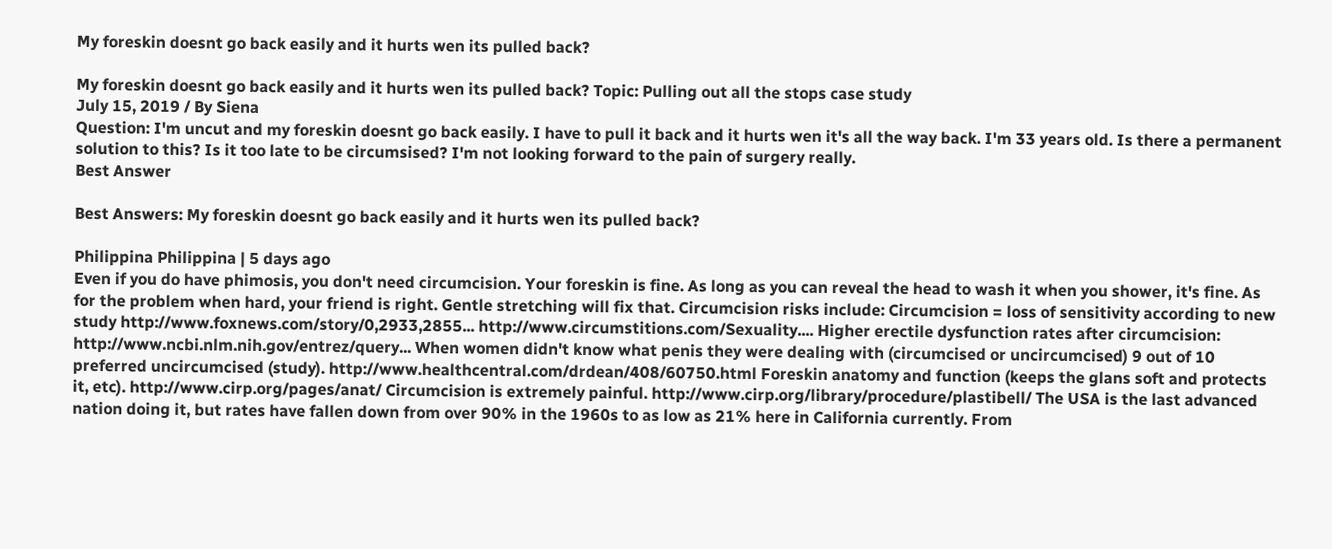My foreskin doesnt go back easily and it hurts wen its pulled back?

My foreskin doesnt go back easily and it hurts wen its pulled back? Topic: Pulling out all the stops case study
July 15, 2019 / By Siena
Question: I'm uncut and my foreskin doesnt go back easily. I have to pull it back and it hurts wen it's all the way back. I'm 33 years old. Is there a permanent solution to this? Is it too late to be circumsised? I'm not looking forward to the pain of surgery really.
Best Answer

Best Answers: My foreskin doesnt go back easily and it hurts wen its pulled back?

Philippina Philippina | 5 days ago
Even if you do have phimosis, you don't need circumcision. Your foreskin is fine. As long as you can reveal the head to wash it when you shower, it's fine. As for the problem when hard, your friend is right. Gentle stretching will fix that. Circumcision risks include: Circumcision = loss of sensitivity according to new study http://www.foxnews.com/story/0,2933,2855... http://www.circumstitions.com/Sexuality.... Higher erectile dysfunction rates after circumcision: http://www.ncbi.nlm.nih.gov/entrez/query... When women didn't know what penis they were dealing with (circumcised or uncircumcised) 9 out of 10 preferred uncircumcised (study). http://www.healthcentral.com/drdean/408/60750.html Foreskin anatomy and function (keeps the glans soft and protects it, etc). http://www.cirp.org/pages/anat/ Circumcision is extremely painful. http://www.cirp.org/library/procedure/plastibell/ The USA is the last advanced nation doing it, but rates have fallen down from over 90% in the 1960s to as low as 21% here in California currently. From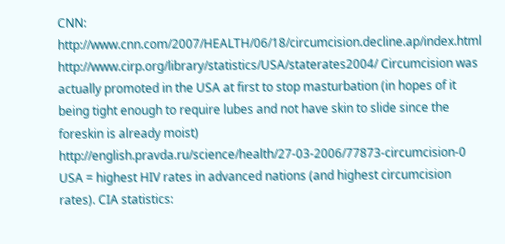CNN: http://www.cnn.com/2007/HEALTH/06/18/circumcision.decline.ap/index.html http://www.cirp.org/library/statistics/USA/staterates2004/ Circumcision was actually promoted in the USA at first to stop masturbation (in hopes of it being tight enough to require lubes and not have skin to slide since the foreskin is already moist) http://english.pravda.ru/science/health/27-03-2006/77873-circumcision-0 USA = highest HIV rates in advanced nations (and highest circumcision rates). CIA statistics: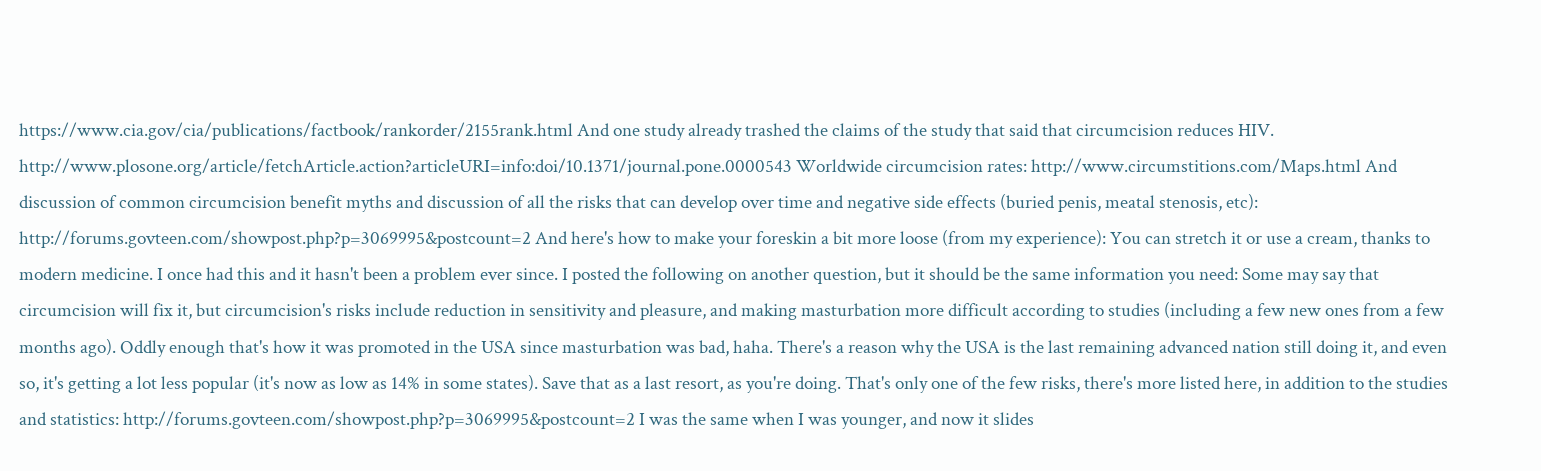https://www.cia.gov/cia/publications/factbook/rankorder/2155rank.html And one study already trashed the claims of the study that said that circumcision reduces HIV. http://www.plosone.org/article/fetchArticle.action?articleURI=info:doi/10.1371/journal.pone.0000543 Worldwide circumcision rates: http://www.circumstitions.com/Maps.html And discussion of common circumcision benefit myths and discussion of all the risks that can develop over time and negative side effects (buried penis, meatal stenosis, etc): http://forums.govteen.com/showpost.php?p=3069995&postcount=2 And here's how to make your foreskin a bit more loose (from my experience): You can stretch it or use a cream, thanks to modern medicine. I once had this and it hasn't been a problem ever since. I posted the following on another question, but it should be the same information you need: Some may say that circumcision will fix it, but circumcision's risks include reduction in sensitivity and pleasure, and making masturbation more difficult according to studies (including a few new ones from a few months ago). Oddly enough that's how it was promoted in the USA since masturbation was bad, haha. There's a reason why the USA is the last remaining advanced nation still doing it, and even so, it's getting a lot less popular (it's now as low as 14% in some states). Save that as a last resort, as you're doing. That's only one of the few risks, there's more listed here, in addition to the studies and statistics: http://forums.govteen.com/showpost.php?p=3069995&postcount=2 I was the same when I was younger, and now it slides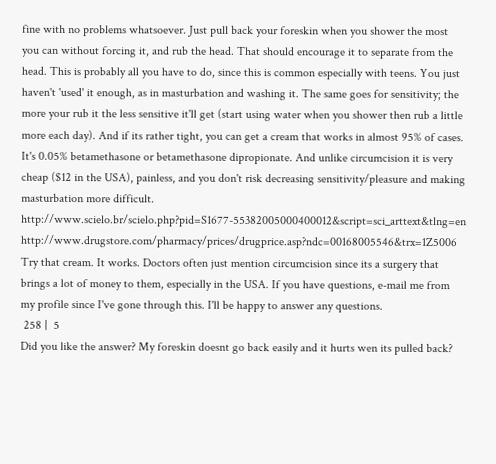fine with no problems whatsoever. Just pull back your foreskin when you shower the most you can without forcing it, and rub the head. That should encourage it to separate from the head. This is probably all you have to do, since this is common especially with teens. You just haven't 'used' it enough, as in masturbation and washing it. The same goes for sensitivity; the more your rub it the less sensitive it'll get (start using water when you shower then rub a little more each day). And if its rather tight, you can get a cream that works in almost 95% of cases. It's 0.05% betamethasone or betamethasone dipropionate. And unlike circumcision it is very cheap ($12 in the USA), painless, and you don't risk decreasing sensitivity/pleasure and making masturbation more difficult. http://www.scielo.br/scielo.php?pid=S1677-55382005000400012&script=sci_arttext&tlng=en http://www.drugstore.com/pharmacy/prices/drugprice.asp?ndc=00168005546&trx=1Z5006 Try that cream. It works. Doctors often just mention circumcision since its a surgery that brings a lot of money to them, especially in the USA. If you have questions, e-mail me from my profile since I've gone through this. I'll be happy to answer any questions.
 258 |  5
Did you like the answer? My foreskin doesnt go back easily and it hurts wen its pulled back?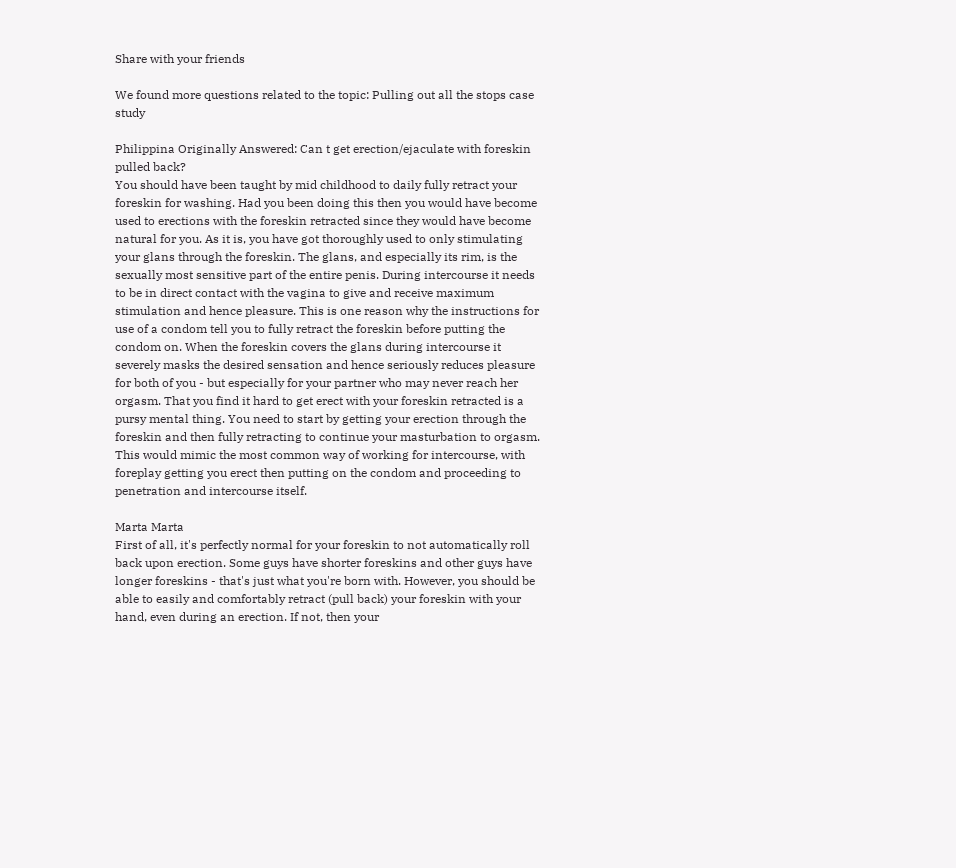Share with your friends

We found more questions related to the topic: Pulling out all the stops case study

Philippina Originally Answered: Can t get erection/ejaculate with foreskin pulled back?
You should have been taught by mid childhood to daily fully retract your foreskin for washing. Had you been doing this then you would have become used to erections with the foreskin retracted since they would have become natural for you. As it is, you have got thoroughly used to only stimulating your glans through the foreskin. The glans, and especially its rim, is the sexually most sensitive part of the entire penis. During intercourse it needs to be in direct contact with the vagina to give and receive maximum stimulation and hence pleasure. This is one reason why the instructions for use of a condom tell you to fully retract the foreskin before putting the condom on. When the foreskin covers the glans during intercourse it severely masks the desired sensation and hence seriously reduces pleasure for both of you - but especially for your partner who may never reach her orgasm. That you find it hard to get erect with your foreskin retracted is a pursy mental thing. You need to start by getting your erection through the foreskin and then fully retracting to continue your masturbation to orgasm. This would mimic the most common way of working for intercourse, with foreplay getting you erect then putting on the condom and proceeding to penetration and intercourse itself.

Marta Marta
First of all, it's perfectly normal for your foreskin to not automatically roll back upon erection. Some guys have shorter foreskins and other guys have longer foreskins - that's just what you're born with. However, you should be able to easily and comfortably retract (pull back) your foreskin with your hand, even during an erection. If not, then your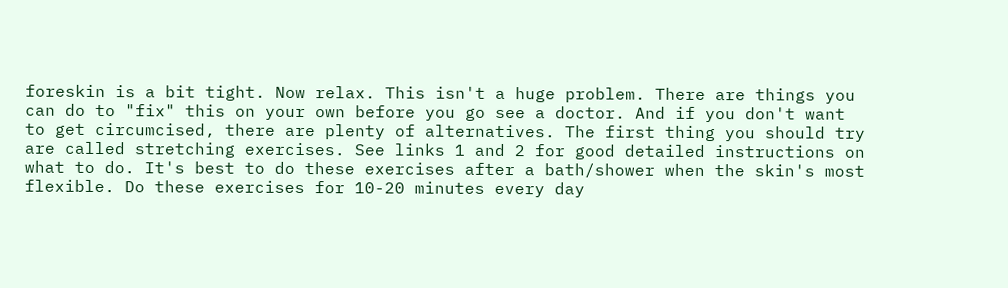foreskin is a bit tight. Now relax. This isn't a huge problem. There are things you can do to "fix" this on your own before you go see a doctor. And if you don't want to get circumcised, there are plenty of alternatives. The first thing you should try are called stretching exercises. See links 1 and 2 for good detailed instructions on what to do. It's best to do these exercises after a bath/shower when the skin's most flexible. Do these exercises for 10-20 minutes every day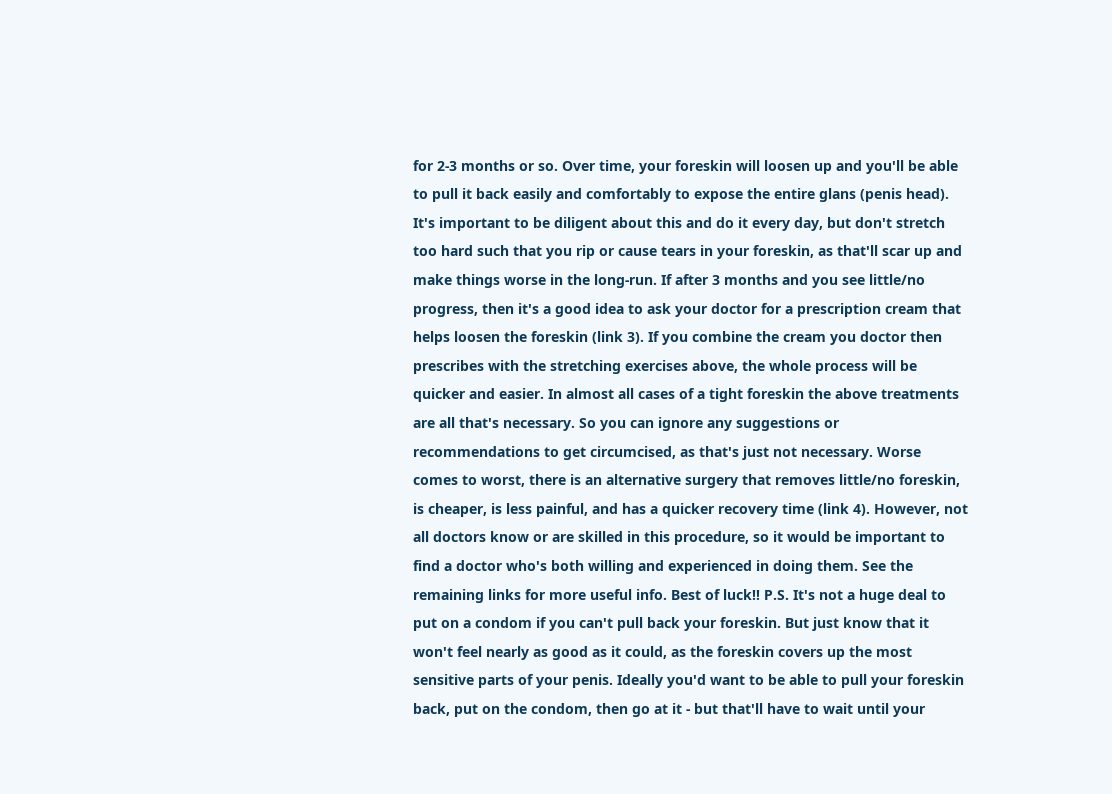for 2-3 months or so. Over time, your foreskin will loosen up and you'll be able to pull it back easily and comfortably to expose the entire glans (penis head). It's important to be diligent about this and do it every day, but don't stretch too hard such that you rip or cause tears in your foreskin, as that'll scar up and make things worse in the long-run. If after 3 months and you see little/no progress, then it's a good idea to ask your doctor for a prescription cream that helps loosen the foreskin (link 3). If you combine the cream you doctor then prescribes with the stretching exercises above, the whole process will be quicker and easier. In almost all cases of a tight foreskin the above treatments are all that's necessary. So you can ignore any suggestions or recommendations to get circumcised, as that's just not necessary. Worse comes to worst, there is an alternative surgery that removes little/no foreskin, is cheaper, is less painful, and has a quicker recovery time (link 4). However, not all doctors know or are skilled in this procedure, so it would be important to find a doctor who's both willing and experienced in doing them. See the remaining links for more useful info. Best of luck!! P.S. It's not a huge deal to put on a condom if you can't pull back your foreskin. But just know that it won't feel nearly as good as it could, as the foreskin covers up the most sensitive parts of your penis. Ideally you'd want to be able to pull your foreskin back, put on the condom, then go at it - but that'll have to wait until your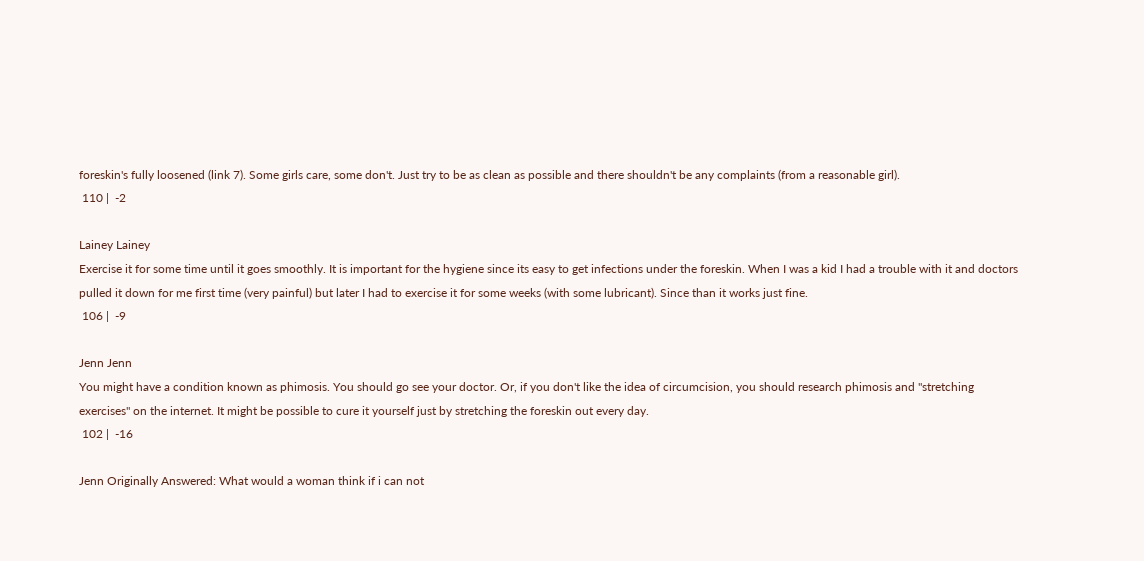foreskin's fully loosened (link 7). Some girls care, some don't. Just try to be as clean as possible and there shouldn't be any complaints (from a reasonable girl).
 110 |  -2

Lainey Lainey
Exercise it for some time until it goes smoothly. It is important for the hygiene since its easy to get infections under the foreskin. When I was a kid I had a trouble with it and doctors pulled it down for me first time (very painful) but later I had to exercise it for some weeks (with some lubricant). Since than it works just fine.
 106 |  -9

Jenn Jenn
You might have a condition known as phimosis. You should go see your doctor. Or, if you don't like the idea of circumcision, you should research phimosis and "stretching exercises" on the internet. It might be possible to cure it yourself just by stretching the foreskin out every day.
 102 |  -16

Jenn Originally Answered: What would a woman think if i can not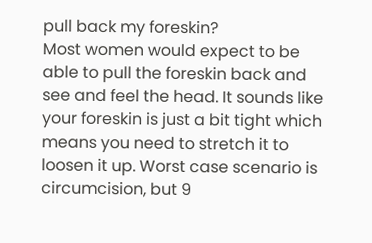pull back my foreskin?
Most women would expect to be able to pull the foreskin back and see and feel the head. It sounds like your foreskin is just a bit tight which means you need to stretch it to loosen it up. Worst case scenario is circumcision, but 9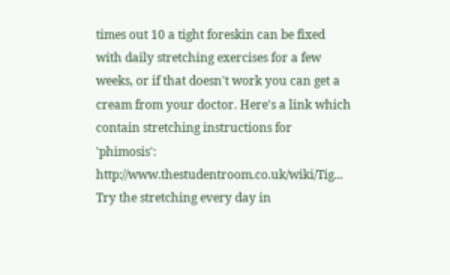times out 10 a tight foreskin can be fixed with daily stretching exercises for a few weeks, or if that doesn't work you can get a cream from your doctor. Here's a link which contain stretching instructions for 'phimosis': http://www.thestudentroom.co.uk/wiki/Tig... Try the stretching every day in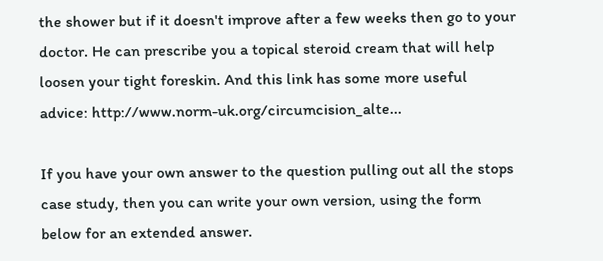the shower but if it doesn't improve after a few weeks then go to your doctor. He can prescribe you a topical steroid cream that will help loosen your tight foreskin. And this link has some more useful advice: http://www.norm-uk.org/circumcision_alte...

If you have your own answer to the question pulling out all the stops case study, then you can write your own version, using the form below for an extended answer.